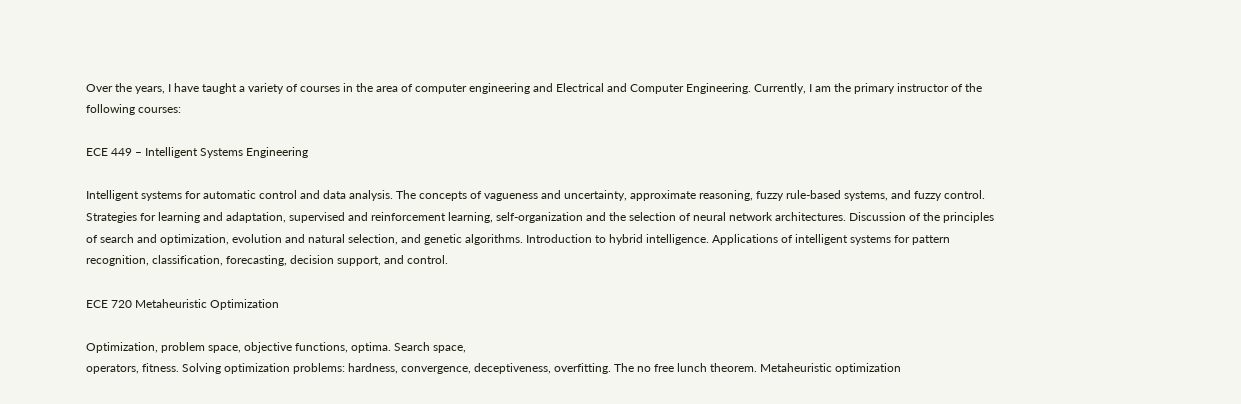Over the years, I have taught a variety of courses in the area of computer engineering and Electrical and Computer Engineering. Currently, I am the primary instructor of the following courses:

ECE 449 – Intelligent Systems Engineering

Intelligent systems for automatic control and data analysis. The concepts of vagueness and uncertainty, approximate reasoning, fuzzy rule-based systems, and fuzzy control. Strategies for learning and adaptation, supervised and reinforcement learning, self-organization and the selection of neural network architectures. Discussion of the principles of search and optimization, evolution and natural selection, and genetic algorithms. Introduction to hybrid intelligence. Applications of intelligent systems for pattern recognition, classification, forecasting, decision support, and control.

ECE 720 Metaheuristic Optimization

Optimization, problem space, objective functions, optima. Search space,
operators, fitness. Solving optimization problems: hardness, convergence, deceptiveness, overfitting. The no free lunch theorem. Metaheuristic optimization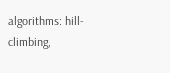algorithms: hill-climbing,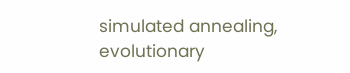simulated annealing, evolutionary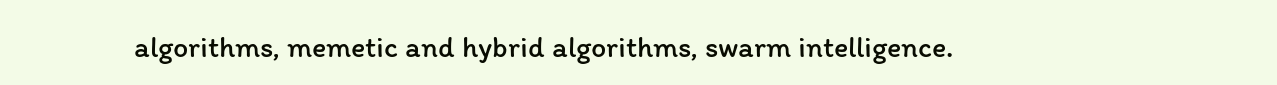algorithms, memetic and hybrid algorithms, swarm intelligence.